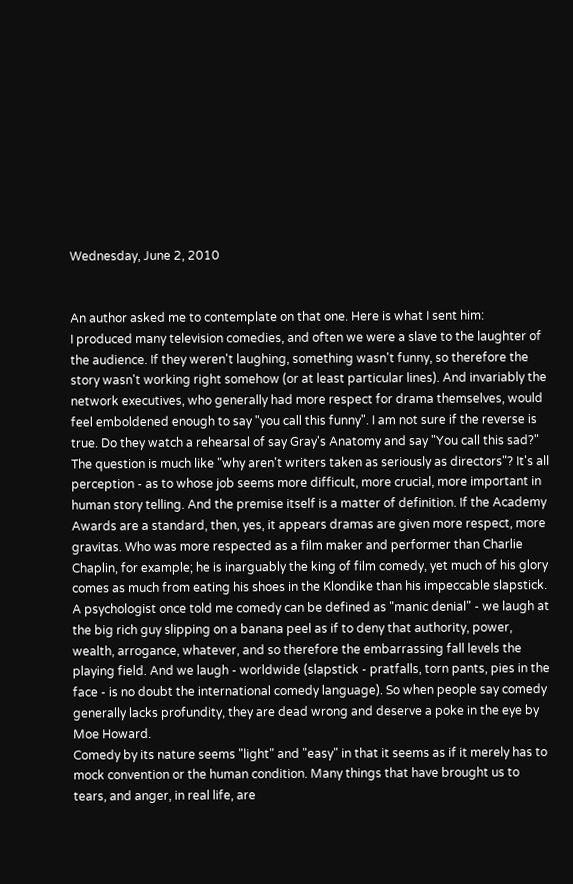Wednesday, June 2, 2010


An author asked me to contemplate on that one. Here is what I sent him:
I produced many television comedies, and often we were a slave to the laughter of the audience. If they weren't laughing, something wasn't funny, so therefore the story wasn't working right somehow (or at least particular lines). And invariably the network executives, who generally had more respect for drama themselves, would feel emboldened enough to say "you call this funny". I am not sure if the reverse is true. Do they watch a rehearsal of say Gray's Anatomy and say "You call this sad?"
The question is much like "why aren't writers taken as seriously as directors"? It's all perception - as to whose job seems more difficult, more crucial, more important in human story telling. And the premise itself is a matter of definition. If the Academy Awards are a standard, then, yes, it appears dramas are given more respect, more gravitas. Who was more respected as a film maker and performer than Charlie Chaplin, for example; he is inarguably the king of film comedy, yet much of his glory comes as much from eating his shoes in the Klondike than his impeccable slapstick.
A psychologist once told me comedy can be defined as "manic denial" - we laugh at the big rich guy slipping on a banana peel as if to deny that authority, power, wealth, arrogance, whatever, and so therefore the embarrassing fall levels the playing field. And we laugh - worldwide (slapstick - pratfalls, torn pants, pies in the face - is no doubt the international comedy language). So when people say comedy generally lacks profundity, they are dead wrong and deserve a poke in the eye by Moe Howard.
Comedy by its nature seems "light" and "easy" in that it seems as if it merely has to mock convention or the human condition. Many things that have brought us to tears, and anger, in real life, are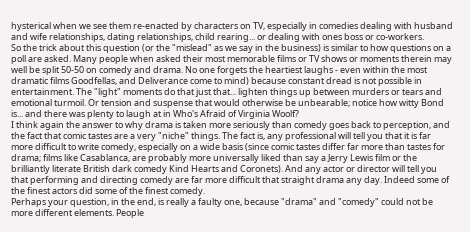hysterical when we see them re-enacted by characters on TV, especially in comedies dealing with husband and wife relationships, dating relationships, child rearing... or dealing with ones boss or co-workers.
So the trick about this question (or the "mislead" as we say in the business) is similar to how questions on a poll are asked. Many people when asked their most memorable films or TV shows or moments therein may well be split 50-50 on comedy and drama. No one forgets the heartiest laughs - even within the most dramatic films Goodfellas, and Deliverance come to mind) because constant dread is not possible in entertainment. The "light" moments do that just that... lighten things up between murders or tears and emotional turmoil. Or tension and suspense that would otherwise be unbearable; notice how witty Bond is... and there was plenty to laugh at in Who's Afraid of Virginia Woolf?
I think again the answer to why drama is taken more seriously than comedy goes back to perception, and the fact that comic tastes are a very "niche" things. The fact is, any professional will tell you that it is far more difficult to write comedy, especially on a wide basis (since comic tastes differ far more than tastes for drama; films like Casablanca, are probably more universally liked than say a Jerry Lewis film or the brilliantly literate British dark comedy Kind Hearts and Coronets). And any actor or director will tell you that performing and directing comedy are far more difficult that straight drama any day. Indeed some of the finest actors did some of the finest comedy.
Perhaps your question, in the end, is really a faulty one, because "drama" and "comedy" could not be more different elements. People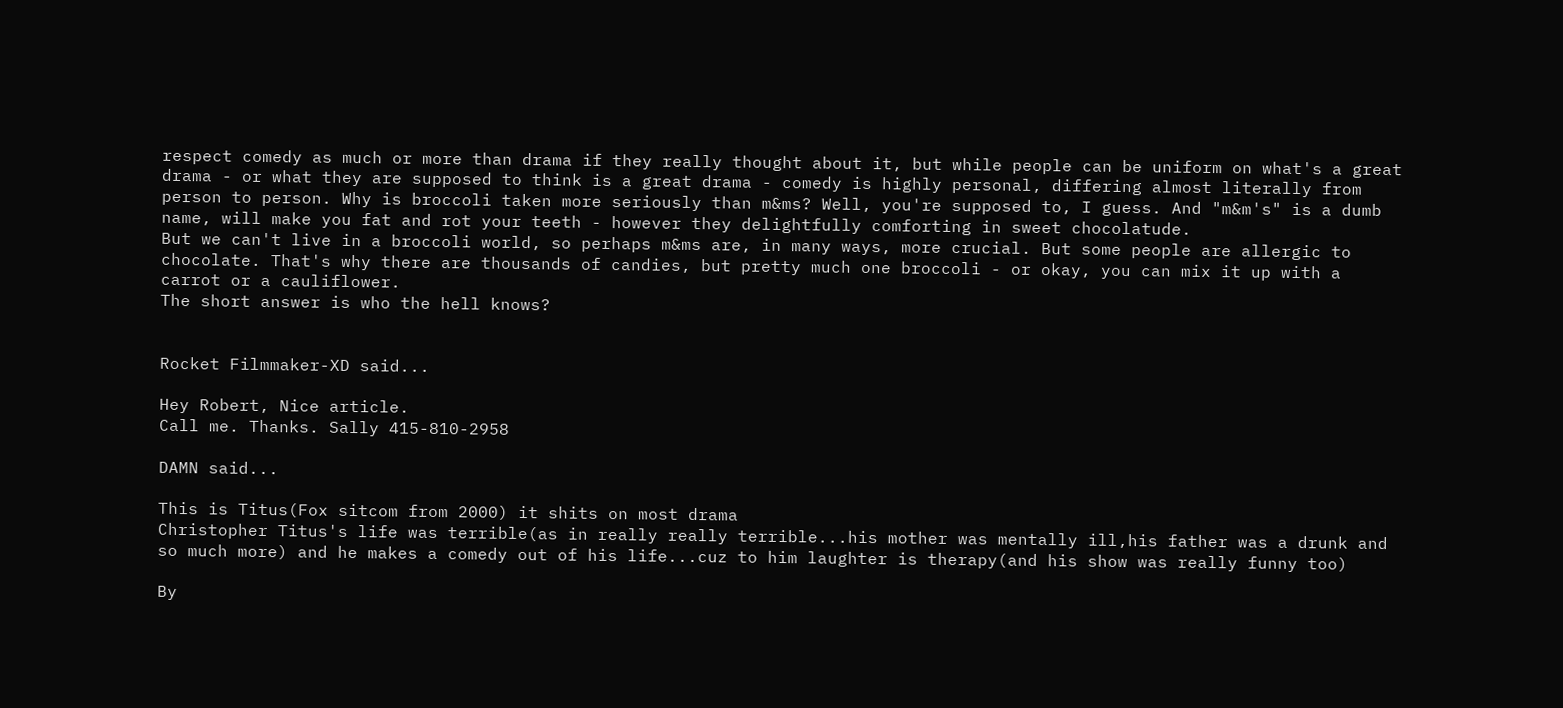respect comedy as much or more than drama if they really thought about it, but while people can be uniform on what's a great drama - or what they are supposed to think is a great drama - comedy is highly personal, differing almost literally from person to person. Why is broccoli taken more seriously than m&ms? Well, you're supposed to, I guess. And "m&m's" is a dumb name, will make you fat and rot your teeth - however they delightfully comforting in sweet chocolatude.
But we can't live in a broccoli world, so perhaps m&ms are, in many ways, more crucial. But some people are allergic to chocolate. That's why there are thousands of candies, but pretty much one broccoli - or okay, you can mix it up with a carrot or a cauliflower.
The short answer is who the hell knows?


Rocket Filmmaker-XD said...

Hey Robert, Nice article.
Call me. Thanks. Sally 415-810-2958

DAMN said...

This is Titus(Fox sitcom from 2000) it shits on most drama
Christopher Titus's life was terrible(as in really really terrible...his mother was mentally ill,his father was a drunk and so much more) and he makes a comedy out of his life...cuz to him laughter is therapy(and his show was really funny too)

By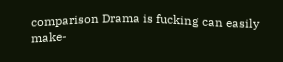comparison Drama is fucking can easily make-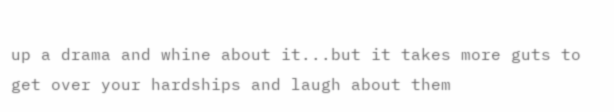up a drama and whine about it...but it takes more guts to get over your hardships and laugh about them